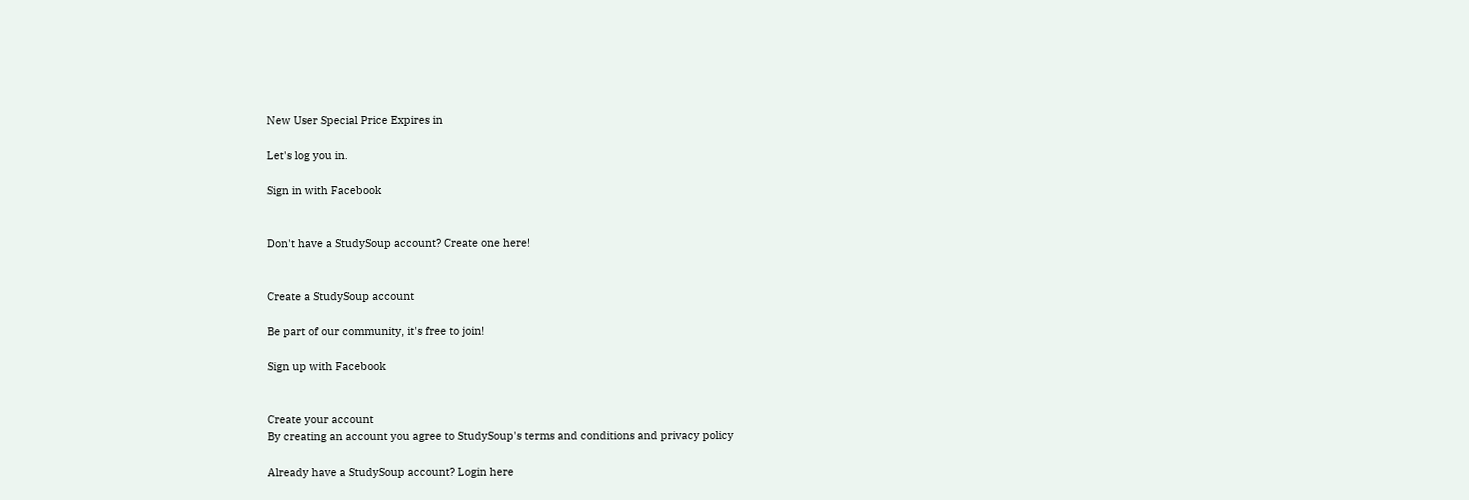New User Special Price Expires in

Let's log you in.

Sign in with Facebook


Don't have a StudySoup account? Create one here!


Create a StudySoup account

Be part of our community, it's free to join!

Sign up with Facebook


Create your account
By creating an account you agree to StudySoup's terms and conditions and privacy policy

Already have a StudySoup account? Login here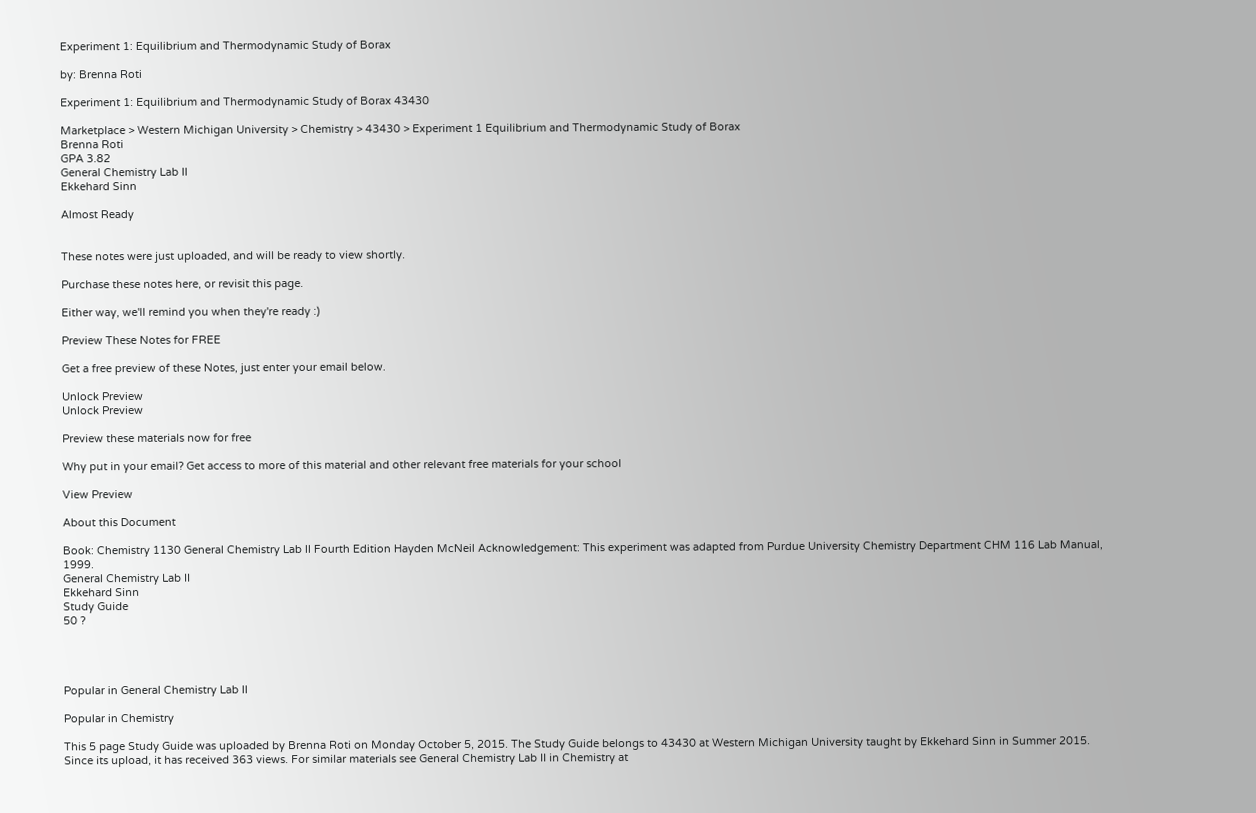Experiment 1: Equilibrium and Thermodynamic Study of Borax

by: Brenna Roti

Experiment 1: Equilibrium and Thermodynamic Study of Borax 43430

Marketplace > Western Michigan University > Chemistry > 43430 > Experiment 1 Equilibrium and Thermodynamic Study of Borax
Brenna Roti
GPA 3.82
General Chemistry Lab II
Ekkehard Sinn

Almost Ready


These notes were just uploaded, and will be ready to view shortly.

Purchase these notes here, or revisit this page.

Either way, we'll remind you when they're ready :)

Preview These Notes for FREE

Get a free preview of these Notes, just enter your email below.

Unlock Preview
Unlock Preview

Preview these materials now for free

Why put in your email? Get access to more of this material and other relevant free materials for your school

View Preview

About this Document

Book: Chemistry 1130 General Chemistry Lab II Fourth Edition Hayden McNeil Acknowledgement: This experiment was adapted from Purdue University Chemistry Department CHM 116 Lab Manual, 1999.
General Chemistry Lab II
Ekkehard Sinn
Study Guide
50 ?




Popular in General Chemistry Lab II

Popular in Chemistry

This 5 page Study Guide was uploaded by Brenna Roti on Monday October 5, 2015. The Study Guide belongs to 43430 at Western Michigan University taught by Ekkehard Sinn in Summer 2015. Since its upload, it has received 363 views. For similar materials see General Chemistry Lab II in Chemistry at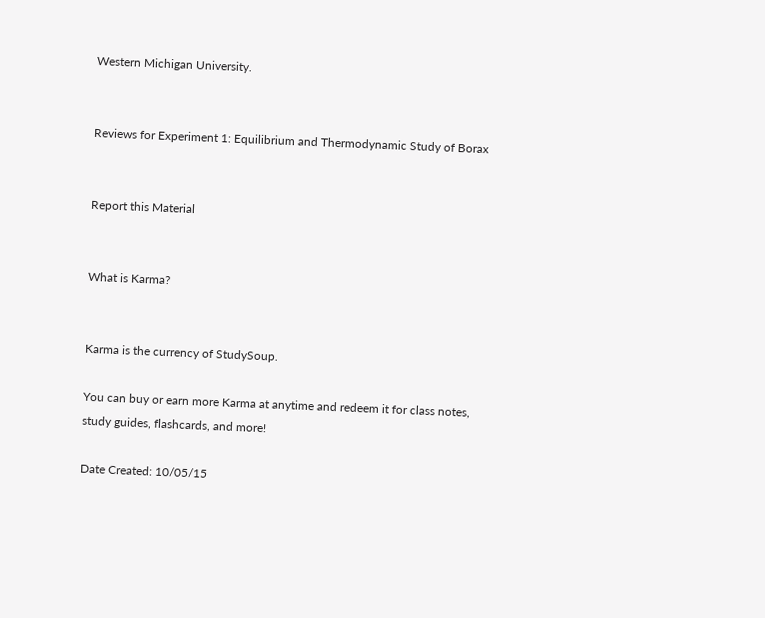Western Michigan University.


Reviews for Experiment 1: Equilibrium and Thermodynamic Study of Borax


Report this Material


What is Karma?


Karma is the currency of StudySoup.

You can buy or earn more Karma at anytime and redeem it for class notes, study guides, flashcards, and more!

Date Created: 10/05/15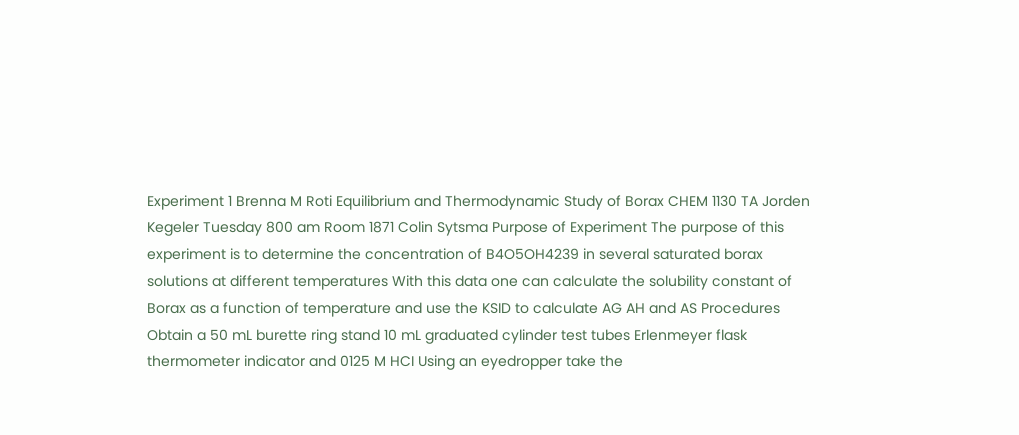Experiment 1 Brenna M Roti Equilibrium and Thermodynamic Study of Borax CHEM 1130 TA Jorden Kegeler Tuesday 800 am Room 1871 Colin Sytsma Purpose of Experiment The purpose of this experiment is to determine the concentration of B4O5OH4239 in several saturated borax solutions at different temperatures With this data one can calculate the solubility constant of Borax as a function of temperature and use the KSID to calculate AG AH and AS Procedures Obtain a 50 mL burette ring stand 10 mL graduated cylinder test tubes Erlenmeyer flask thermometer indicator and 0125 M HCI Using an eyedropper take the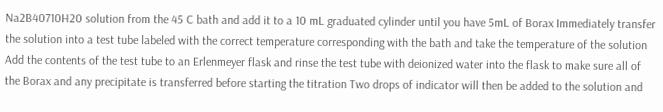Na2B40710H20 solution from the 45 C bath and add it to a 10 mL graduated cylinder until you have 5mL of Borax Immediately transfer the solution into a test tube labeled with the correct temperature corresponding with the bath and take the temperature of the solution Add the contents of the test tube to an Erlenmeyer flask and rinse the test tube with deionized water into the flask to make sure all of the Borax and any precipitate is transferred before starting the titration Two drops of indicator will then be added to the solution and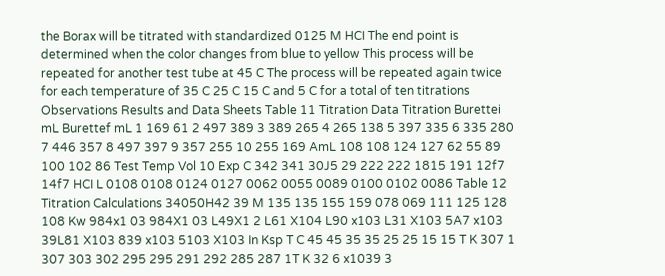the Borax will be titrated with standardized 0125 M HCI The end point is determined when the color changes from blue to yellow This process will be repeated for another test tube at 45 C The process will be repeated again twice for each temperature of 35 C 25 C 15 C and 5 C for a total of ten titrations Observations Results and Data Sheets Table 11 Titration Data Titration Burettei mL Burettef mL 1 169 61 2 497 389 3 389 265 4 265 138 5 397 335 6 335 280 7 446 357 8 497 397 9 357 255 10 255 169 AmL 108 108 124 127 62 55 89 100 102 86 Test Temp Vol 10 Exp C 342 341 30J5 29 222 222 1815 191 12f7 14f7 HCI L 0108 0108 0124 0127 0062 0055 0089 0100 0102 0086 Table 12 Titration Calculations 34050H42 39 M 135 135 155 159 078 069 111 125 128 108 Kw 984x1 03 984X1 03 L49X1 2 L61 X104 L90 x103 L31 X103 5A7 x103 39L81 X103 839 x103 5103 X103 In Ksp T C 45 45 35 35 25 25 15 15 T K 307 1 307 303 302 295 295 291 292 285 287 1T K 32 6 x1039 3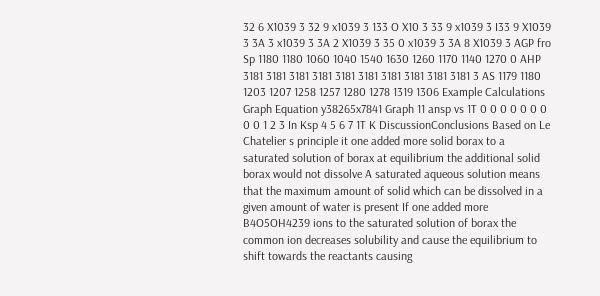32 6 X1039 3 32 9 x1039 3 133 O X10 3 33 9 x1039 3 I33 9 X1039 3 3A 3 x1039 3 3A 2 X1039 3 35 0 x1039 3 3A 8 X1039 3 AGP fro Sp 1180 1180 1060 1040 1540 1630 1260 1170 1140 1270 0 AHP 3181 3181 3181 3181 3181 3181 3181 3181 3181 3181 3 AS 1179 1180 1203 1207 1258 1257 1280 1278 1319 1306 Example Calculations Graph Equation y38265x7841 Graph 11 ansp vs 1T 0 0 0 0 0 0 0 0 0 1 2 3 In Ksp 4 5 6 7 1T K DiscussionConclusions Based on Le Chatelier s principle it one added more solid borax to a saturated solution of borax at equilibrium the additional solid borax would not dissolve A saturated aqueous solution means that the maximum amount of solid which can be dissolved in a given amount of water is present If one added more B4O5OH4239 ions to the saturated solution of borax the common ion decreases solubility and cause the equilibrium to shift towards the reactants causing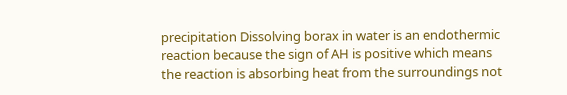precipitation Dissolving borax in water is an endothermic reaction because the sign of AH is positive which means the reaction is absorbing heat from the surroundings not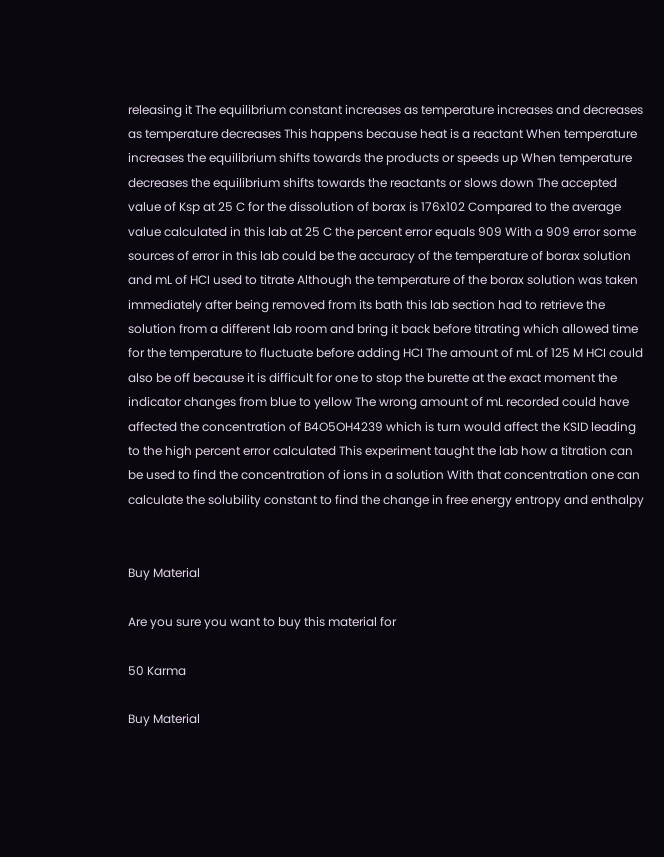releasing it The equilibrium constant increases as temperature increases and decreases as temperature decreases This happens because heat is a reactant When temperature increases the equilibrium shifts towards the products or speeds up When temperature decreases the equilibrium shifts towards the reactants or slows down The accepted value of Ksp at 25 C for the dissolution of borax is 176x102 Compared to the average value calculated in this lab at 25 C the percent error equals 909 With a 909 error some sources of error in this lab could be the accuracy of the temperature of borax solution and mL of HCI used to titrate Although the temperature of the borax solution was taken immediately after being removed from its bath this lab section had to retrieve the solution from a different lab room and bring it back before titrating which allowed time for the temperature to fluctuate before adding HCI The amount of mL of 125 M HCI could also be off because it is difficult for one to stop the burette at the exact moment the indicator changes from blue to yellow The wrong amount of mL recorded could have affected the concentration of B4O5OH4239 which is turn would affect the KSID leading to the high percent error calculated This experiment taught the lab how a titration can be used to find the concentration of ions in a solution With that concentration one can calculate the solubility constant to find the change in free energy entropy and enthalpy


Buy Material

Are you sure you want to buy this material for

50 Karma

Buy Material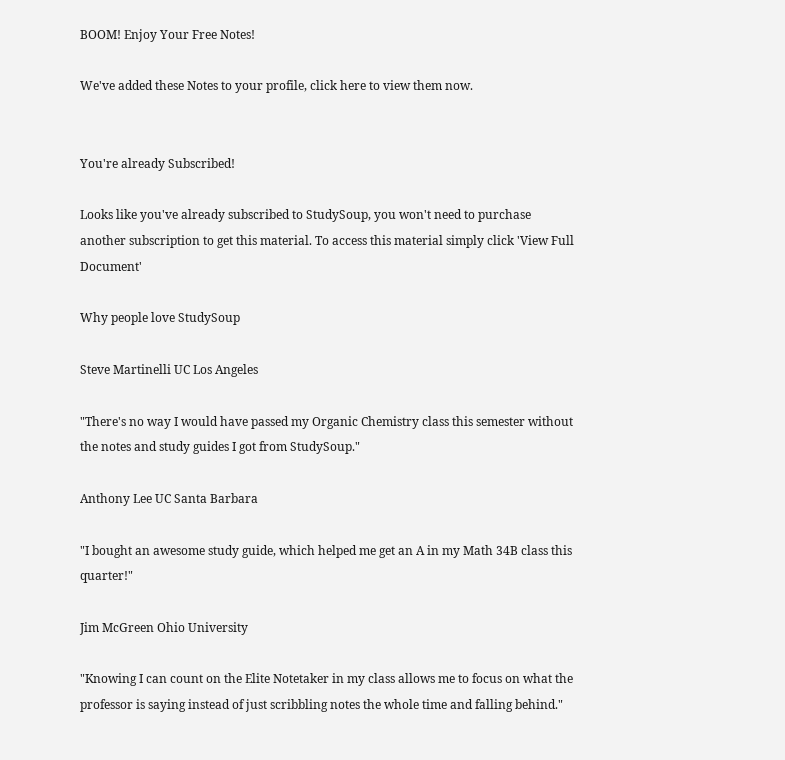BOOM! Enjoy Your Free Notes!

We've added these Notes to your profile, click here to view them now.


You're already Subscribed!

Looks like you've already subscribed to StudySoup, you won't need to purchase another subscription to get this material. To access this material simply click 'View Full Document'

Why people love StudySoup

Steve Martinelli UC Los Angeles

"There's no way I would have passed my Organic Chemistry class this semester without the notes and study guides I got from StudySoup."

Anthony Lee UC Santa Barbara

"I bought an awesome study guide, which helped me get an A in my Math 34B class this quarter!"

Jim McGreen Ohio University

"Knowing I can count on the Elite Notetaker in my class allows me to focus on what the professor is saying instead of just scribbling notes the whole time and falling behind."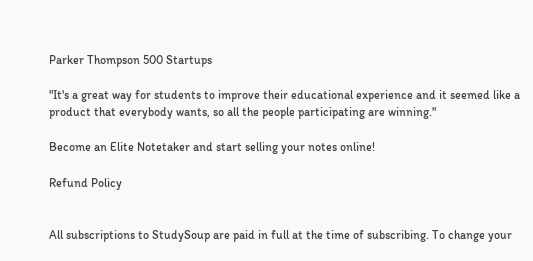Parker Thompson 500 Startups

"It's a great way for students to improve their educational experience and it seemed like a product that everybody wants, so all the people participating are winning."

Become an Elite Notetaker and start selling your notes online!

Refund Policy


All subscriptions to StudySoup are paid in full at the time of subscribing. To change your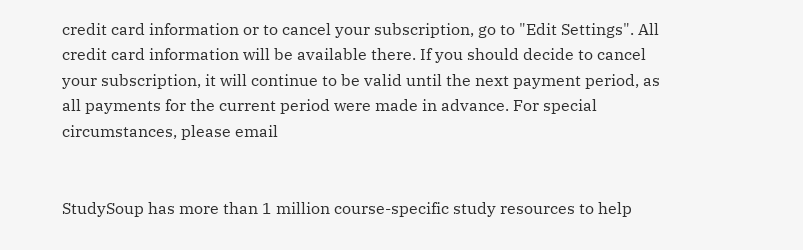credit card information or to cancel your subscription, go to "Edit Settings". All credit card information will be available there. If you should decide to cancel your subscription, it will continue to be valid until the next payment period, as all payments for the current period were made in advance. For special circumstances, please email


StudySoup has more than 1 million course-specific study resources to help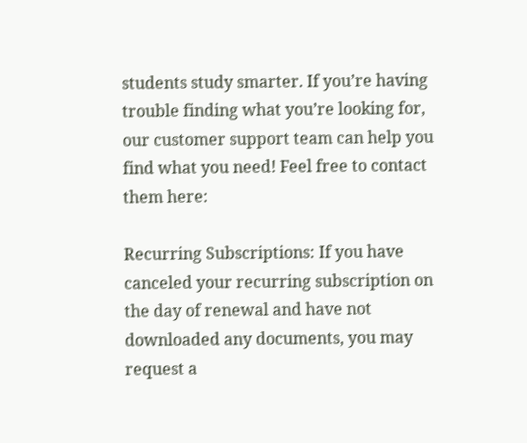students study smarter. If you’re having trouble finding what you’re looking for, our customer support team can help you find what you need! Feel free to contact them here:

Recurring Subscriptions: If you have canceled your recurring subscription on the day of renewal and have not downloaded any documents, you may request a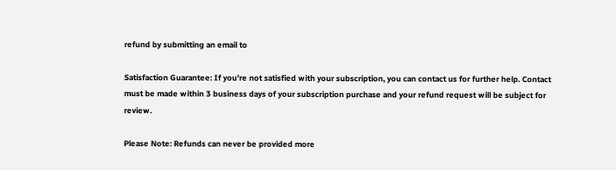refund by submitting an email to

Satisfaction Guarantee: If you’re not satisfied with your subscription, you can contact us for further help. Contact must be made within 3 business days of your subscription purchase and your refund request will be subject for review.

Please Note: Refunds can never be provided more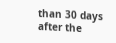than 30 days after the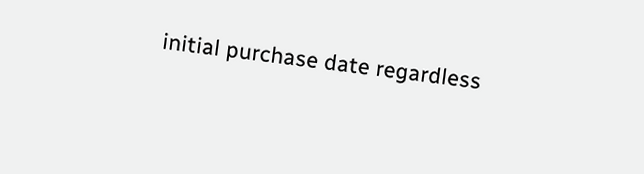initial purchase date regardless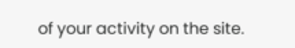of your activity on the site.